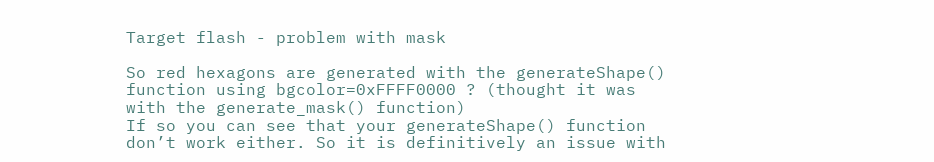Target flash - problem with mask

So red hexagons are generated with the generateShape() function using bgcolor=0xFFFF0000 ? (thought it was with the generate_mask() function)
If so you can see that your generateShape() function don’t work either. So it is definitively an issue with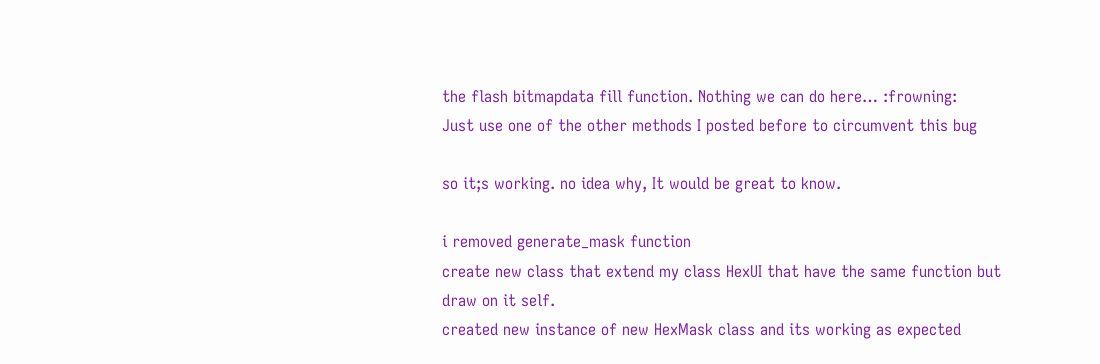the flash bitmapdata fill function. Nothing we can do here… :frowning:
Just use one of the other methods I posted before to circumvent this bug

so it;s working. no idea why, It would be great to know.

i removed generate_mask function
create new class that extend my class HexUI that have the same function but draw on it self.
created new instance of new HexMask class and its working as expected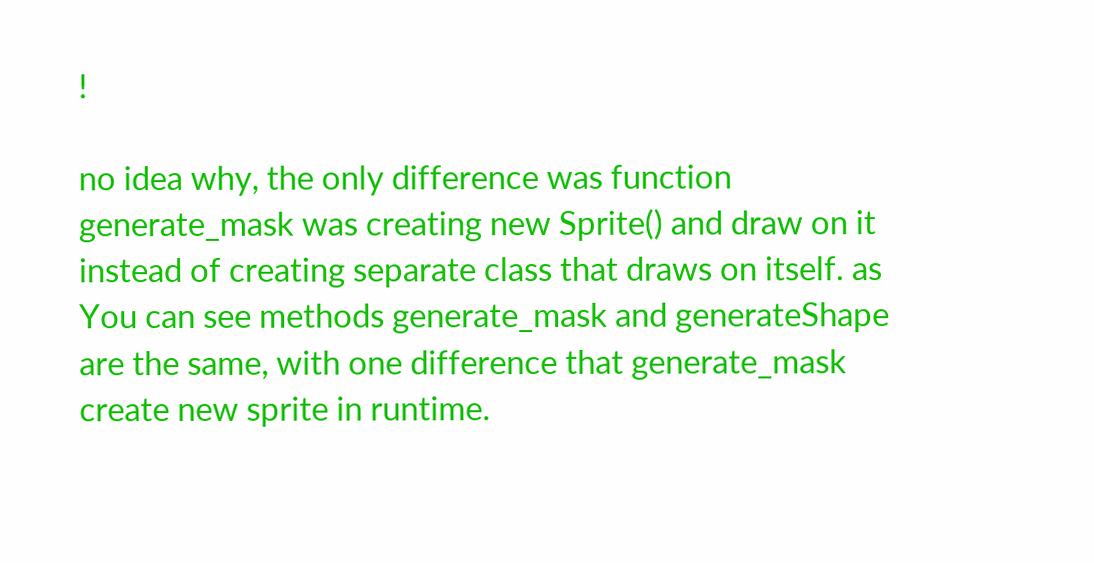!

no idea why, the only difference was function generate_mask was creating new Sprite() and draw on it instead of creating separate class that draws on itself. as You can see methods generate_mask and generateShape are the same, with one difference that generate_mask create new sprite in runtime.